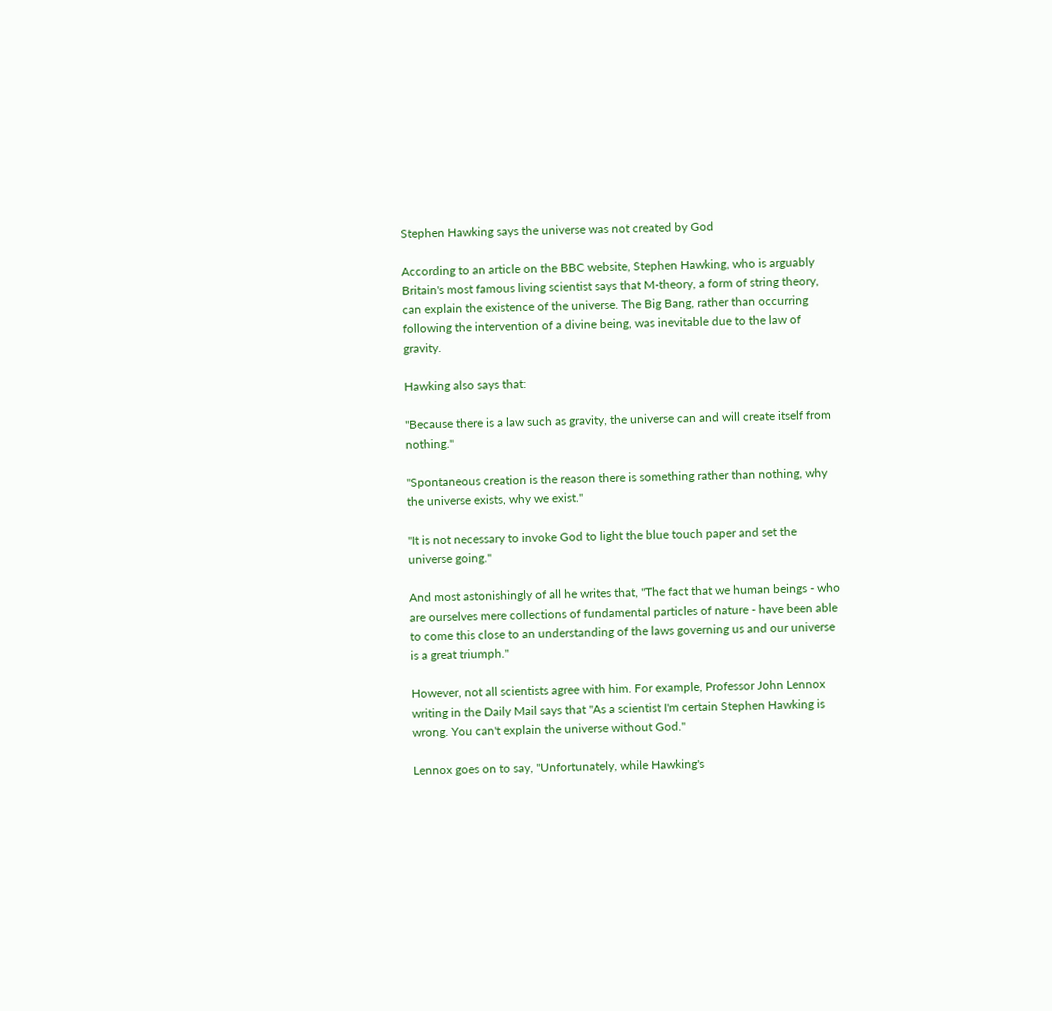Stephen Hawking says the universe was not created by God

According to an article on the BBC website, Stephen Hawking, who is arguably Britain's most famous living scientist says that M-theory, a form of string theory, can explain the existence of the universe. The Big Bang, rather than occurring following the intervention of a divine being, was inevitable due to the law of gravity.

Hawking also says that:

"Because there is a law such as gravity, the universe can and will create itself from nothing."

"Spontaneous creation is the reason there is something rather than nothing, why the universe exists, why we exist."

"It is not necessary to invoke God to light the blue touch paper and set the universe going."

And most astonishingly of all he writes that, "The fact that we human beings - who are ourselves mere collections of fundamental particles of nature - have been able to come this close to an understanding of the laws governing us and our universe is a great triumph."

However, not all scientists agree with him. For example, Professor John Lennox writing in the Daily Mail says that "As a scientist I'm certain Stephen Hawking is wrong. You can't explain the universe without God."

Lennox goes on to say, "Unfortunately, while Hawking's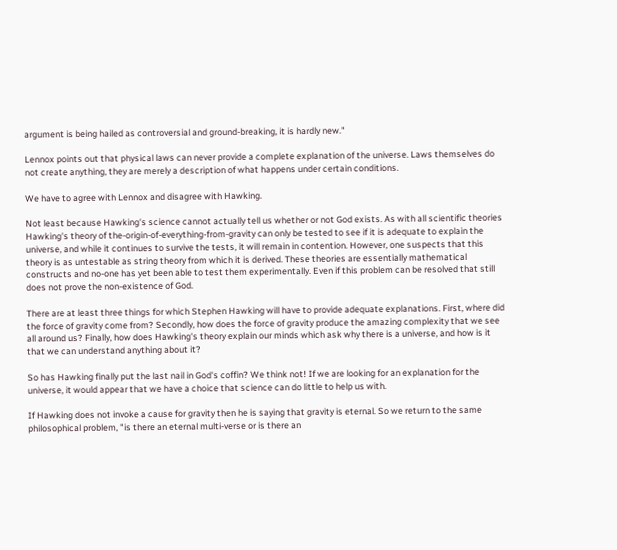argument is being hailed as controversial and ground-breaking, it is hardly new."

Lennox points out that physical laws can never provide a complete explanation of the universe. Laws themselves do not create anything, they are merely a description of what happens under certain conditions.

We have to agree with Lennox and disagree with Hawking.

Not least because Hawking's science cannot actually tell us whether or not God exists. As with all scientific theories Hawking's theory of the-origin-of-everything-from-gravity can only be tested to see if it is adequate to explain the universe, and while it continues to survive the tests, it will remain in contention. However, one suspects that this theory is as untestable as string theory from which it is derived. These theories are essentially mathematical constructs and no-one has yet been able to test them experimentally. Even if this problem can be resolved that still does not prove the non-existence of God.

There are at least three things for which Stephen Hawking will have to provide adequate explanations. First, where did the force of gravity come from? Secondly, how does the force of gravity produce the amazing complexity that we see all around us? Finally, how does Hawking's theory explain our minds which ask why there is a universe, and how is it that we can understand anything about it?

So has Hawking finally put the last nail in God's coffin? We think not! If we are looking for an explanation for the universe, it would appear that we have a choice that science can do little to help us with.

If Hawking does not invoke a cause for gravity then he is saying that gravity is eternal. So we return to the same philosophical problem, "is there an eternal multi-verse or is there an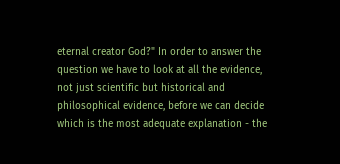eternal creator God?" In order to answer the question we have to look at all the evidence, not just scientific but historical and philosophical evidence, before we can decide which is the most adequate explanation - the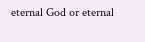eternal God or eternal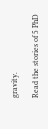gravity.

Read the stories of 5 PhD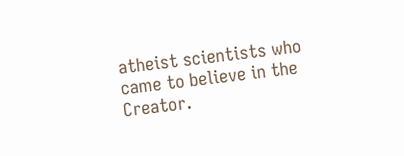atheist scientists who came to believe in the Creator.